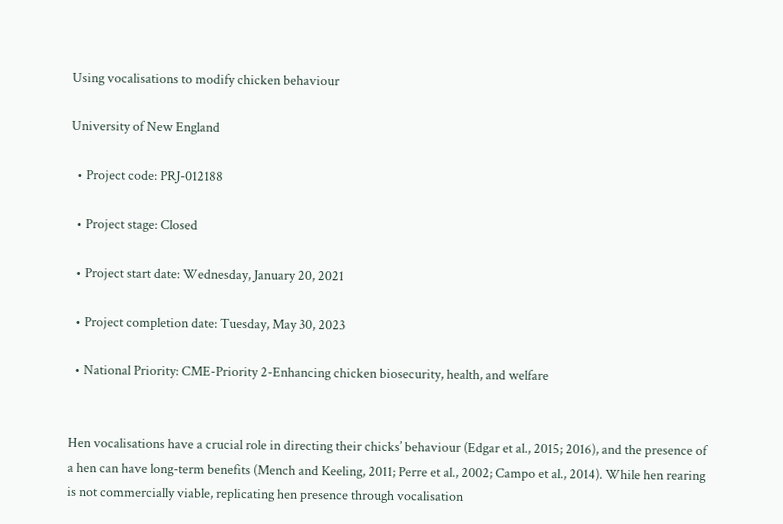Using vocalisations to modify chicken behaviour

University of New England

  • Project code: PRJ-012188

  • Project stage: Closed

  • Project start date: Wednesday, January 20, 2021

  • Project completion date: Tuesday, May 30, 2023

  • National Priority: CME-Priority 2-Enhancing chicken biosecurity, health, and welfare


Hen vocalisations have a crucial role in directing their chicks’ behaviour (Edgar et al., 2015; 2016), and the presence of a hen can have long-term benefits (Mench and Keeling, 2011; Perre et al., 2002; Campo et al., 2014). While hen rearing is not commercially viable, replicating hen presence through vocalisation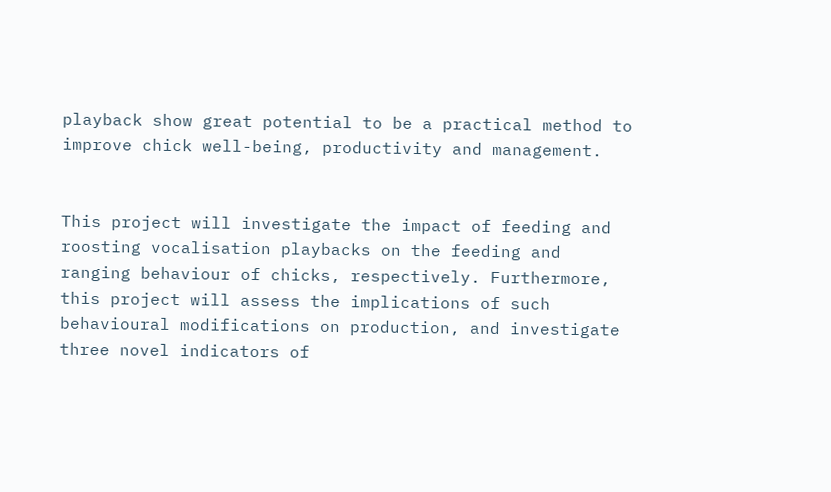playback show great potential to be a practical method to improve chick well-being, productivity and management.


This project will investigate the impact of feeding and roosting vocalisation playbacks on the feeding and ranging behaviour of chicks, respectively. Furthermore, this project will assess the implications of such behavioural modifications on production, and investigate three novel indicators of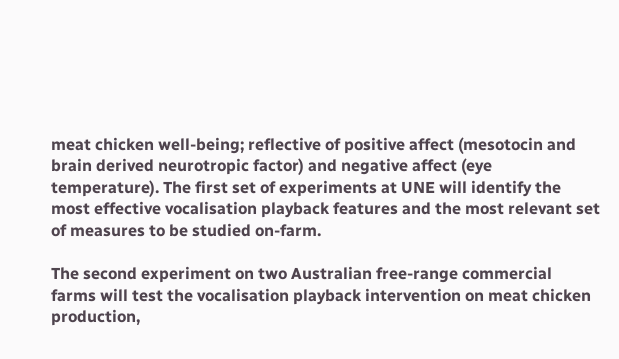meat chicken well-being; reflective of positive affect (mesotocin and brain derived neurotropic factor) and negative affect (eye temperature). The first set of experiments at UNE will identify the most effective vocalisation playback features and the most relevant set of measures to be studied on-farm.

The second experiment on two Australian free-range commercial farms will test the vocalisation playback intervention on meat chicken production,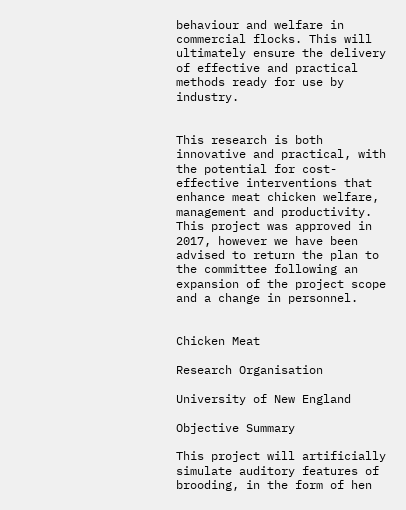behaviour and welfare in commercial flocks. This will ultimately ensure the delivery of effective and practical methods ready for use by industry.


This research is both innovative and practical, with the potential for cost-effective interventions that enhance meat chicken welfare, management and productivity. This project was approved in 2017, however we have been advised to return the plan to the committee following an expansion of the project scope and a change in personnel.


Chicken Meat

Research Organisation

University of New England

Objective Summary

This project will artificially simulate auditory features of brooding, in the form of hen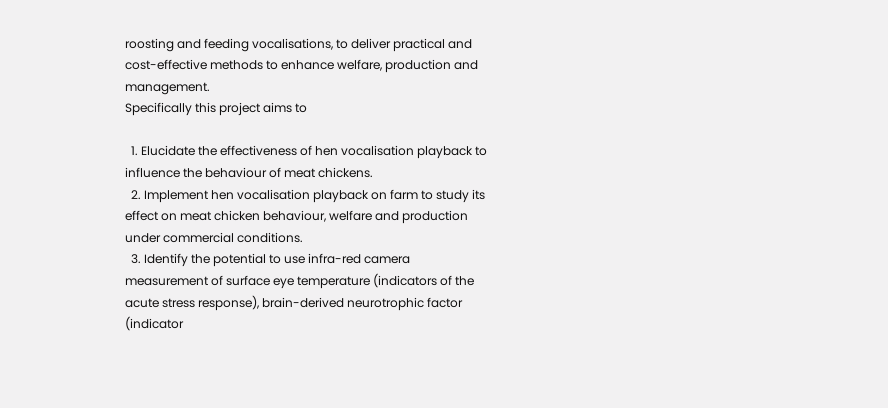roosting and feeding vocalisations, to deliver practical and cost-effective methods to enhance welfare, production and management.
Specifically this project aims to

  1. Elucidate the effectiveness of hen vocalisation playback to influence the behaviour of meat chickens.
  2. Implement hen vocalisation playback on farm to study its effect on meat chicken behaviour, welfare and production under commercial conditions.
  3. Identify the potential to use infra-red camera measurement of surface eye temperature (indicators of the acute stress response), brain-derived neurotrophic factor (indicator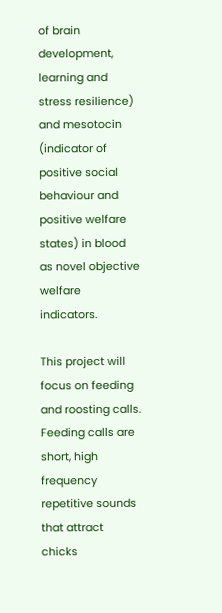of brain development, learning and stress resilience) and mesotocin (indicator of positive social behaviour and positive welfare states) in blood as novel objective welfare indicators.

This project will focus on feeding and roosting calls. Feeding calls are short, high frequency repetitive sounds that attract chicks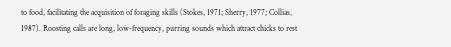to food, facilitating the acquisition of foraging skills (Stokes, 1971; Sherry, 1977; Collias, 1987). Roosting calls are long, low-frequency, purring sounds which attract chicks to rest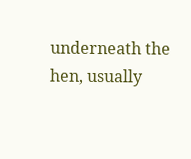underneath the hen, usually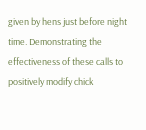given by hens just before night time. Demonstrating the effectiveness of these calls to positively modify chick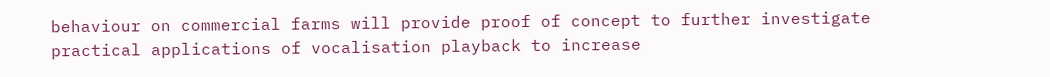behaviour on commercial farms will provide proof of concept to further investigate practical applications of vocalisation playback to increase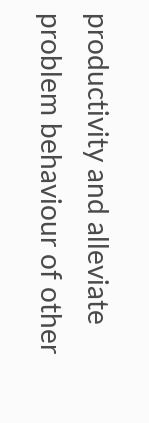productivity and alleviate problem behaviour of other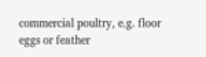commercial poultry, e.g. floor eggs or feather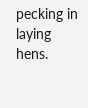pecking in laying hens.